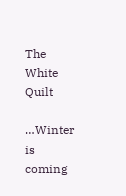The White Quilt

…Winter is coming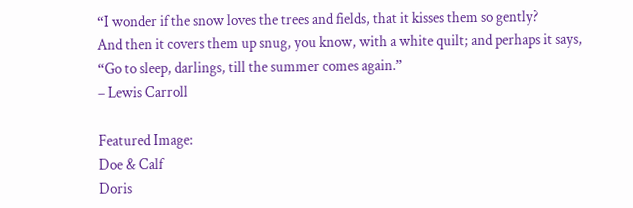“I wonder if the snow loves the trees and fields, that it kisses them so gently?
And then it covers them up snug, you know, with a white quilt; and perhaps it says,
“Go to sleep, darlings, till the summer comes again.”
– Lewis Carroll

Featured Image:
Doe & Calf
Doris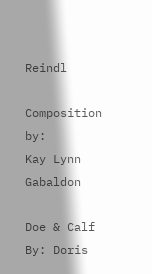Reindl

Composition by:
Kay Lynn Gabaldon

Doe & Calf By: Doris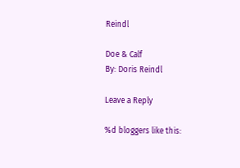Reindl

Doe & Calf
By: Doris Reindl

Leave a Reply

%d bloggers like this: